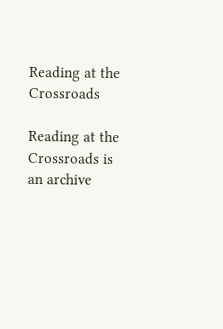Reading at the Crossroads

Reading at the Crossroads is an archive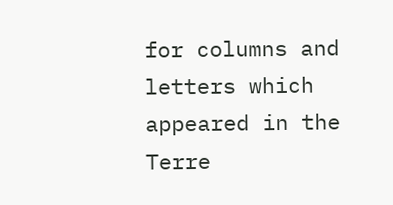for columns and letters which appeared in the Terre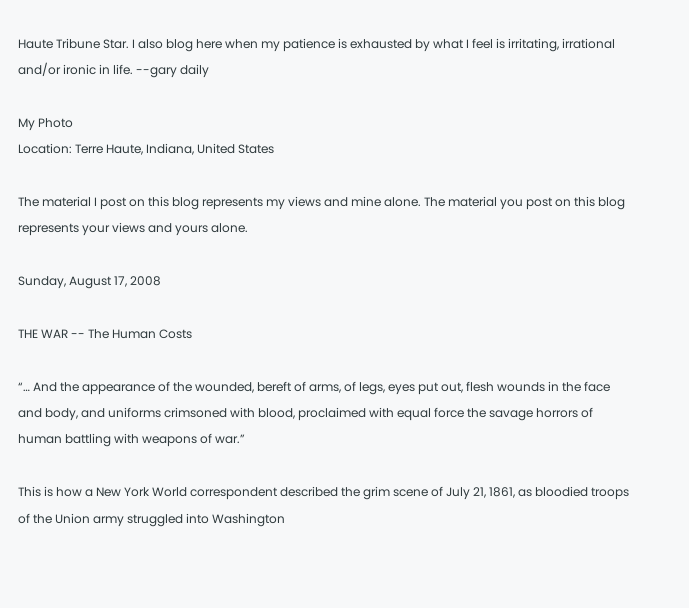Haute Tribune Star. I also blog here when my patience is exhausted by what I feel is irritating, irrational and/or ironic in life. --gary daily

My Photo
Location: Terre Haute, Indiana, United States

The material I post on this blog represents my views and mine alone. The material you post on this blog represents your views and yours alone.

Sunday, August 17, 2008

THE WAR -- The Human Costs

“… And the appearance of the wounded, bereft of arms, of legs, eyes put out, flesh wounds in the face and body, and uniforms crimsoned with blood, proclaimed with equal force the savage horrors of human battling with weapons of war.”

This is how a New York World correspondent described the grim scene of July 21, 1861, as bloodied troops of the Union army struggled into Washington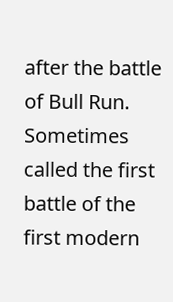after the battle of Bull Run. Sometimes called the first battle of the first modern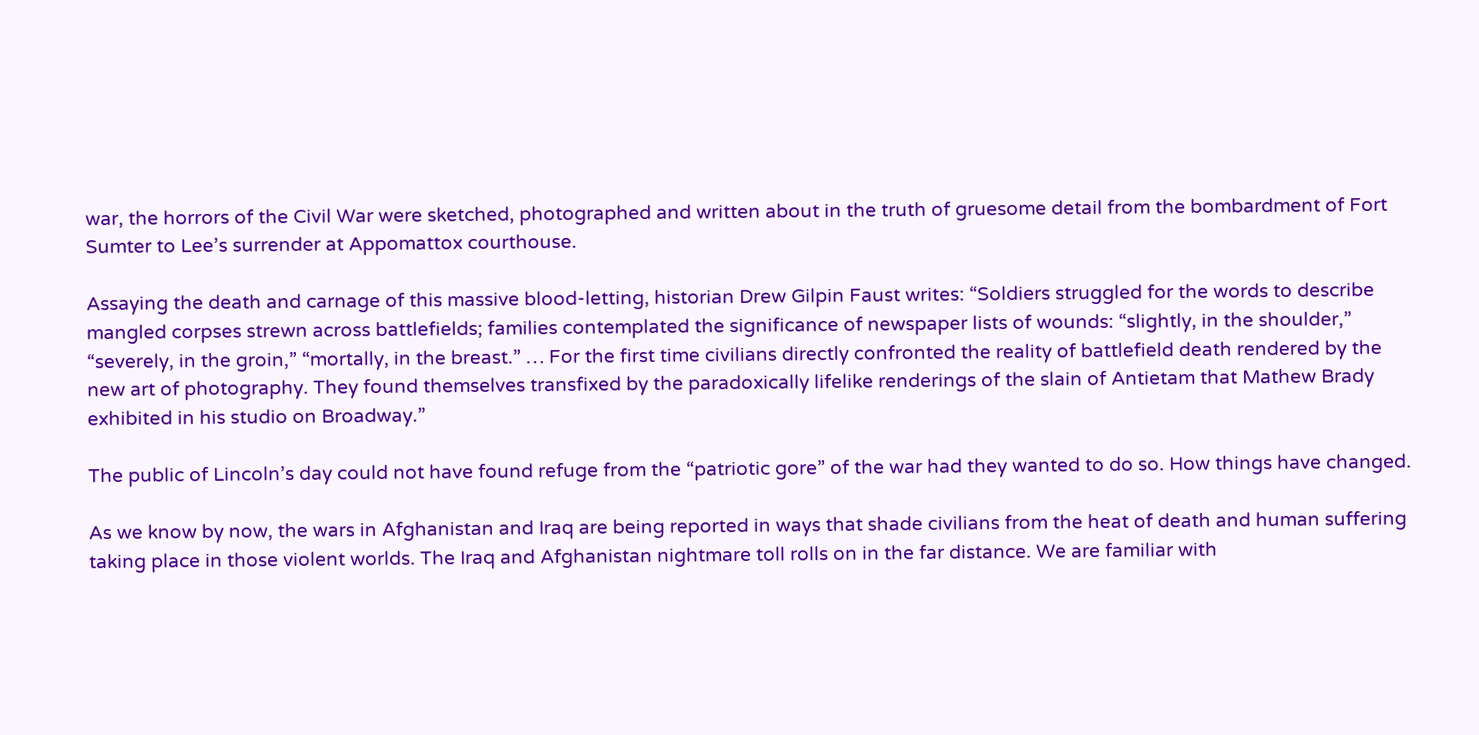war, the horrors of the Civil War were sketched, photographed and written about in the truth of gruesome detail from the bombardment of Fort Sumter to Lee’s surrender at Appomattox courthouse.

Assaying the death and carnage of this massive blood-letting, historian Drew Gilpin Faust writes: “Soldiers struggled for the words to describe mangled corpses strewn across battlefields; families contemplated the significance of newspaper lists of wounds: “slightly, in the shoulder,” “severely, in the groin,” “mortally, in the breast.” … For the first time civilians directly confronted the reality of battlefield death rendered by the new art of photography. They found themselves transfixed by the paradoxically lifelike renderings of the slain of Antietam that Mathew Brady exhibited in his studio on Broadway.”

The public of Lincoln’s day could not have found refuge from the “patriotic gore” of the war had they wanted to do so. How things have changed.

As we know by now, the wars in Afghanistan and Iraq are being reported in ways that shade civilians from the heat of death and human suffering taking place in those violent worlds. The Iraq and Afghanistan nightmare toll rolls on in the far distance. We are familiar with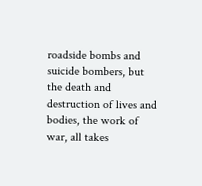roadside bombs and suicide bombers, but the death and destruction of lives and bodies, the work of war, all takes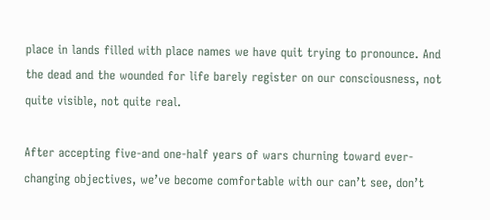place in lands filled with place names we have quit trying to pronounce. And the dead and the wounded for life barely register on our consciousness, not quite visible, not quite real.

After accepting five-and one-half years of wars churning toward ever-changing objectives, we’ve become comfortable with our can’t see, don’t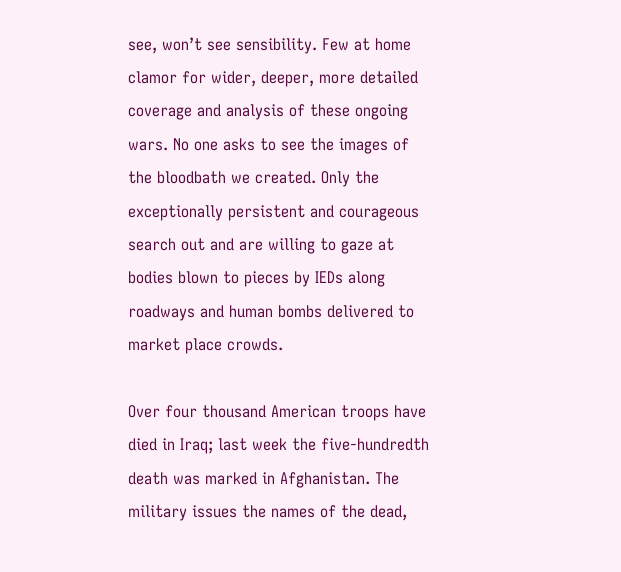see, won’t see sensibility. Few at home clamor for wider, deeper, more detailed coverage and analysis of these ongoing wars. No one asks to see the images of the bloodbath we created. Only the exceptionally persistent and courageous search out and are willing to gaze at bodies blown to pieces by IEDs along roadways and human bombs delivered to market place crowds.

Over four thousand American troops have died in Iraq; last week the five-hundredth death was marked in Afghanistan. The military issues the names of the dead,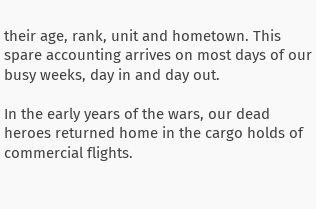their age, rank, unit and hometown. This spare accounting arrives on most days of our busy weeks, day in and day out.

In the early years of the wars, our dead heroes returned home in the cargo holds of commercial flights.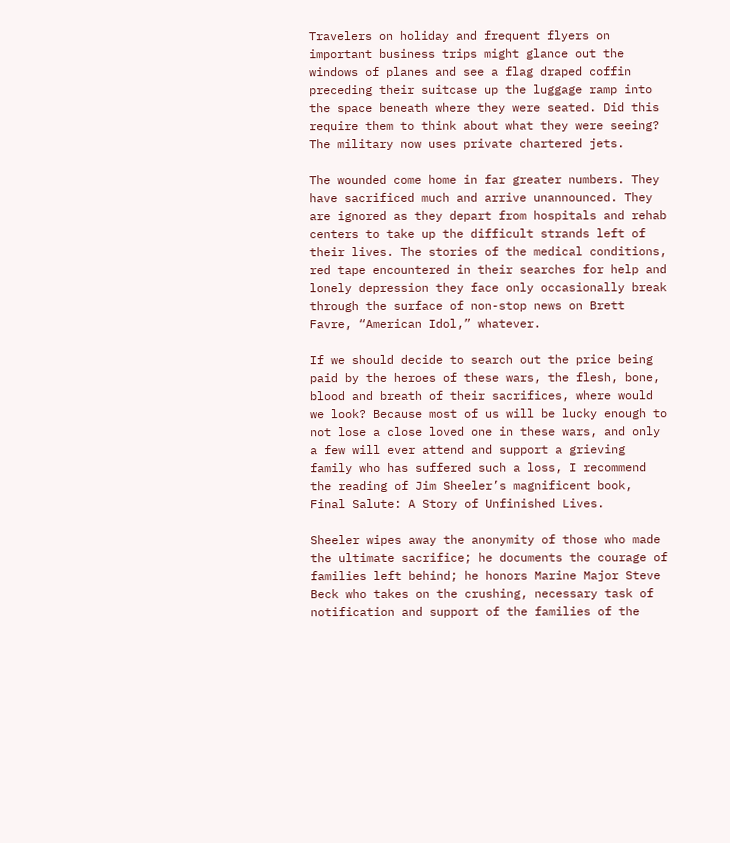Travelers on holiday and frequent flyers on important business trips might glance out the windows of planes and see a flag draped coffin preceding their suitcase up the luggage ramp into the space beneath where they were seated. Did this require them to think about what they were seeing? The military now uses private chartered jets.

The wounded come home in far greater numbers. They have sacrificed much and arrive unannounced. They are ignored as they depart from hospitals and rehab centers to take up the difficult strands left of their lives. The stories of the medical conditions, red tape encountered in their searches for help and lonely depression they face only occasionally break through the surface of non-stop news on Brett Favre, “American Idol,” whatever.

If we should decide to search out the price being paid by the heroes of these wars, the flesh, bone, blood and breath of their sacrifices, where would we look? Because most of us will be lucky enough to not lose a close loved one in these wars, and only a few will ever attend and support a grieving family who has suffered such a loss, I recommend the reading of Jim Sheeler’s magnificent book, Final Salute: A Story of Unfinished Lives.

Sheeler wipes away the anonymity of those who made the ultimate sacrifice; he documents the courage of families left behind; he honors Marine Major Steve Beck who takes on the crushing, necessary task of notification and support of the families of the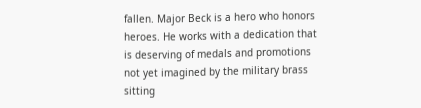fallen. Major Beck is a hero who honors heroes. He works with a dedication that is deserving of medals and promotions not yet imagined by the military brass sitting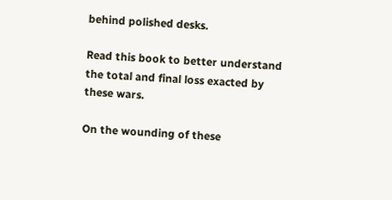behind polished desks.

Read this book to better understand the total and final loss exacted by these wars.

On the wounding of these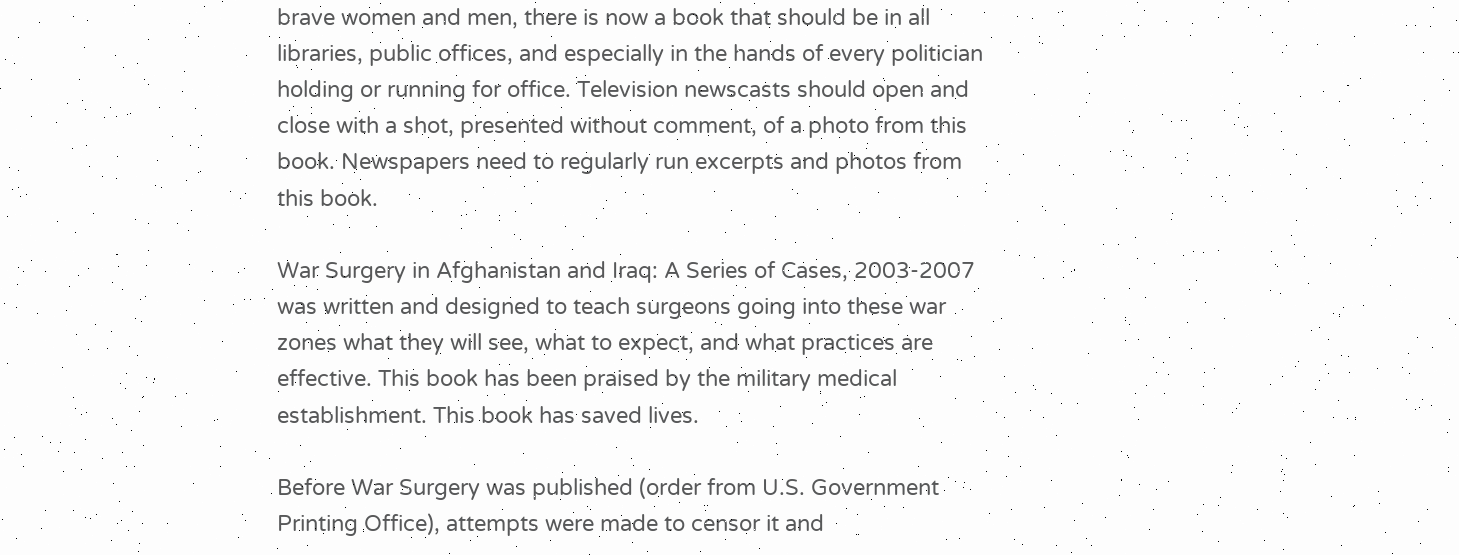brave women and men, there is now a book that should be in all libraries, public offices, and especially in the hands of every politician holding or running for office. Television newscasts should open and close with a shot, presented without comment, of a photo from this book. Newspapers need to regularly run excerpts and photos from this book.

War Surgery in Afghanistan and Iraq: A Series of Cases, 2003-2007 was written and designed to teach surgeons going into these war zones what they will see, what to expect, and what practices are effective. This book has been praised by the military medical establishment. This book has saved lives.

Before War Surgery was published (order from U.S. Government Printing Office), attempts were made to censor it and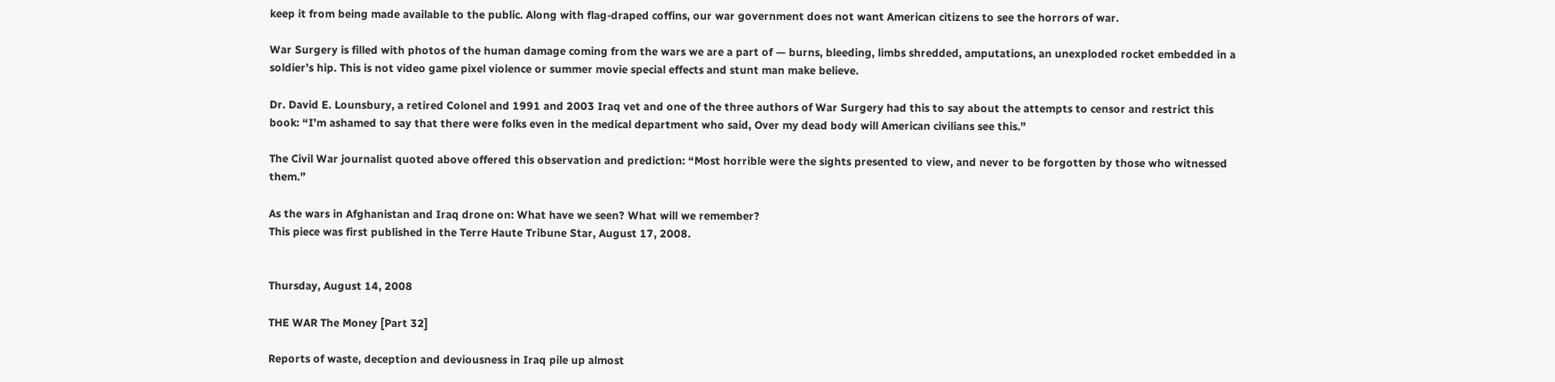keep it from being made available to the public. Along with flag-draped coffins, our war government does not want American citizens to see the horrors of war.

War Surgery is filled with photos of the human damage coming from the wars we are a part of — burns, bleeding, limbs shredded, amputations, an unexploded rocket embedded in a soldier’s hip. This is not video game pixel violence or summer movie special effects and stunt man make believe.

Dr. David E. Lounsbury, a retired Colonel and 1991 and 2003 Iraq vet and one of the three authors of War Surgery had this to say about the attempts to censor and restrict this book: “I’m ashamed to say that there were folks even in the medical department who said, Over my dead body will American civilians see this.”

The Civil War journalist quoted above offered this observation and prediction: “Most horrible were the sights presented to view, and never to be forgotten by those who witnessed them.”

As the wars in Afghanistan and Iraq drone on: What have we seen? What will we remember?
This piece was first published in the Terre Haute Tribune Star, August 17, 2008.


Thursday, August 14, 2008

THE WAR The Money [Part 32]

Reports of waste, deception and deviousness in Iraq pile up almost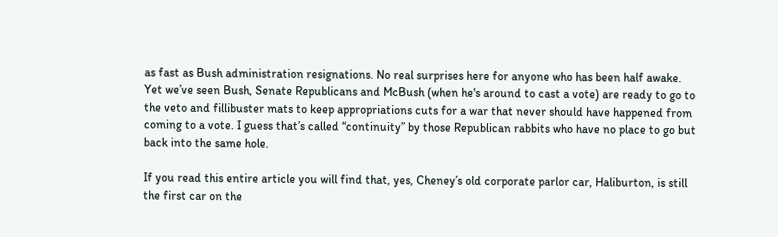as fast as Bush administration resignations. No real surprises here for anyone who has been half awake. Yet we’ve seen Bush, Senate Republicans and McBush (when he's around to cast a vote) are ready to go to the veto and fillibuster mats to keep appropriations cuts for a war that never should have happened from coming to a vote. I guess that’s called “continuity” by those Republican rabbits who have no place to go but back into the same hole.

If you read this entire article you will find that, yes, Cheney’s old corporate parlor car, Haliburton, is still the first car on the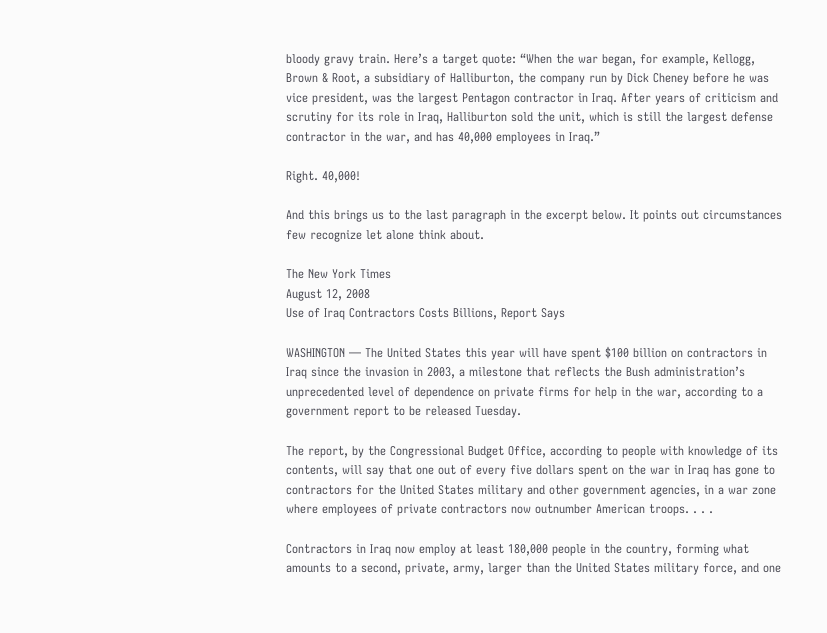bloody gravy train. Here’s a target quote: “When the war began, for example, Kellogg, Brown & Root, a subsidiary of Halliburton, the company run by Dick Cheney before he was vice president, was the largest Pentagon contractor in Iraq. After years of criticism and scrutiny for its role in Iraq, Halliburton sold the unit, which is still the largest defense contractor in the war, and has 40,000 employees in Iraq.”

Right. 40,000!

And this brings us to the last paragraph in the excerpt below. It points out circumstances few recognize let alone think about.

The New York Times
August 12, 2008
Use of Iraq Contractors Costs Billions, Report Says

WASHINGTON — The United States this year will have spent $100 billion on contractors in Iraq since the invasion in 2003, a milestone that reflects the Bush administration’s unprecedented level of dependence on private firms for help in the war, according to a government report to be released Tuesday.

The report, by the Congressional Budget Office, according to people with knowledge of its contents, will say that one out of every five dollars spent on the war in Iraq has gone to contractors for the United States military and other government agencies, in a war zone where employees of private contractors now outnumber American troops. . . .

Contractors in Iraq now employ at least 180,000 people in the country, forming what amounts to a second, private, army, larger than the United States military force, and one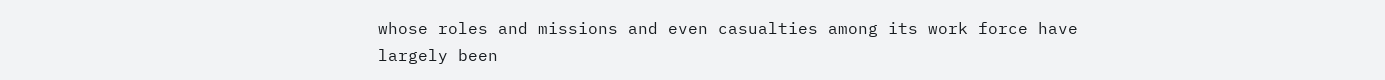whose roles and missions and even casualties among its work force have largely been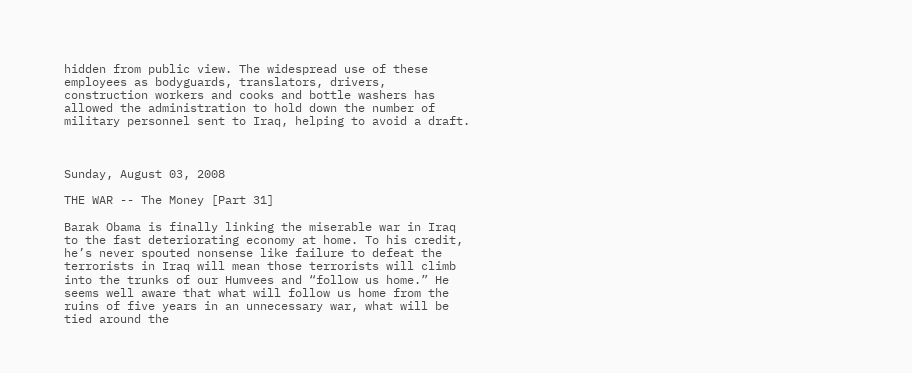hidden from public view. The widespread use of these employees as bodyguards, translators, drivers, construction workers and cooks and bottle washers has allowed the administration to hold down the number of military personnel sent to Iraq, helping to avoid a draft.



Sunday, August 03, 2008

THE WAR -- The Money [Part 31]

Barak Obama is finally linking the miserable war in Iraq to the fast deteriorating economy at home. To his credit, he’s never spouted nonsense like failure to defeat the terrorists in Iraq will mean those terrorists will climb into the trunks of our Humvees and “follow us home.” He seems well aware that what will follow us home from the ruins of five years in an unnecessary war, what will be tied around the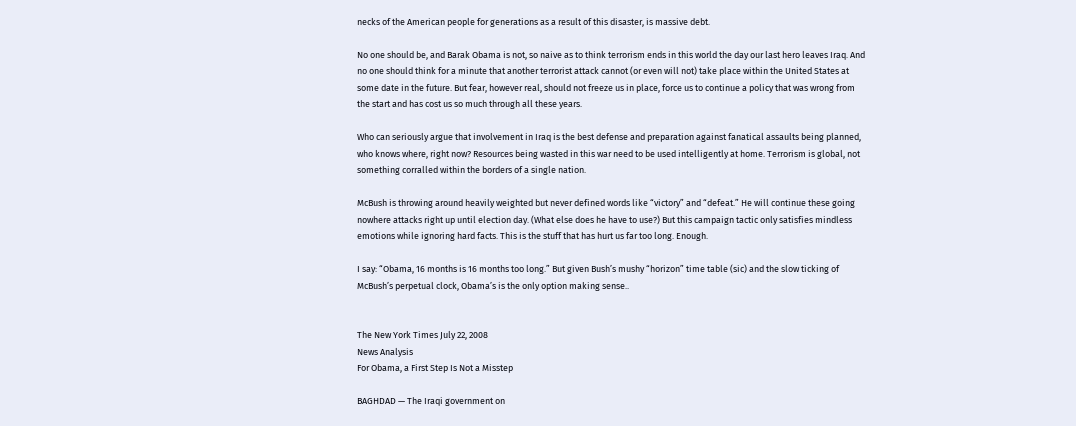necks of the American people for generations as a result of this disaster, is massive debt.

No one should be, and Barak Obama is not, so naive as to think terrorism ends in this world the day our last hero leaves Iraq. And no one should think for a minute that another terrorist attack cannot (or even will not) take place within the United States at some date in the future. But fear, however real, should not freeze us in place, force us to continue a policy that was wrong from the start and has cost us so much through all these years.

Who can seriously argue that involvement in Iraq is the best defense and preparation against fanatical assaults being planned, who knows where, right now? Resources being wasted in this war need to be used intelligently at home. Terrorism is global, not something corralled within the borders of a single nation.

McBush is throwing around heavily weighted but never defined words like “victory” and “defeat.” He will continue these going nowhere attacks right up until election day. (What else does he have to use?) But this campaign tactic only satisfies mindless emotions while ignoring hard facts. This is the stuff that has hurt us far too long. Enough.

I say: “Obama, 16 months is 16 months too long.” But given Bush’s mushy “horizon” time table (sic) and the slow ticking of McBush’s perpetual clock, Obama’s is the only option making sense..


The New York Times July 22, 2008
News Analysis
For Obama, a First Step Is Not a Misstep

BAGHDAD — The Iraqi government on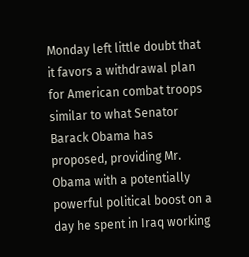Monday left little doubt that it favors a withdrawal plan for American combat troops similar to what Senator Barack Obama has proposed, providing Mr. Obama with a potentially powerful political boost on a day he spent in Iraq working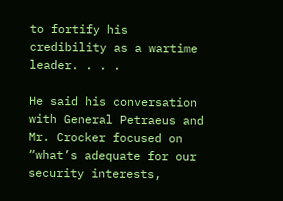to fortify his credibility as a wartime leader. . . .

He said his conversation with General Petraeus and Mr. Crocker focused on “what’s adequate for our security interests,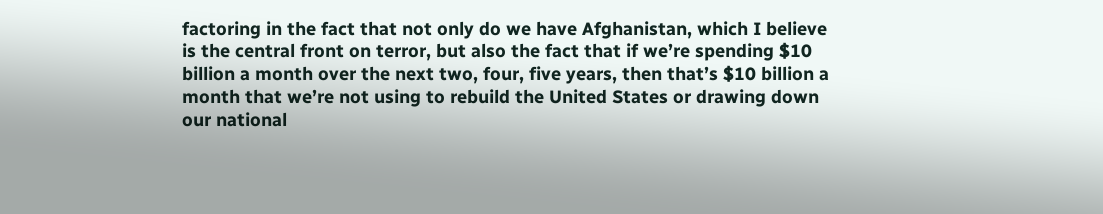factoring in the fact that not only do we have Afghanistan, which I believe is the central front on terror, but also the fact that if we’re spending $10 billion a month over the next two, four, five years, then that’s $10 billion a month that we’re not using to rebuild the United States or drawing down our national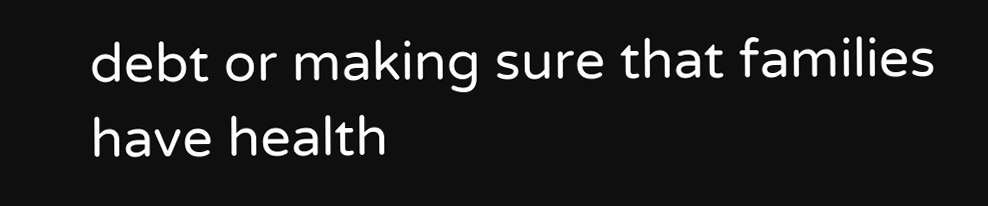debt or making sure that families have health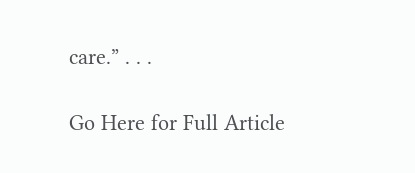care.” . . .

Go Here for Full Article